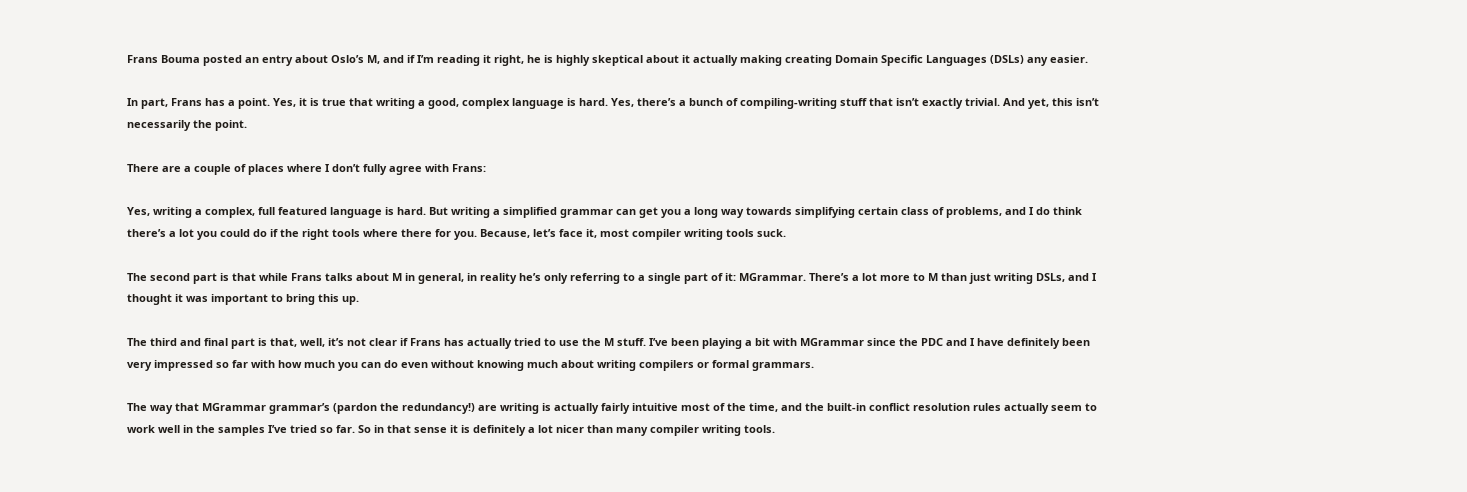Frans Bouma posted an entry about Oslo’s M, and if I’m reading it right, he is highly skeptical about it actually making creating Domain Specific Languages (DSLs) any easier.

In part, Frans has a point. Yes, it is true that writing a good, complex language is hard. Yes, there’s a bunch of compiling-writing stuff that isn’t exactly trivial. And yet, this isn’t necessarily the point.

There are a couple of places where I don’t fully agree with Frans:

Yes, writing a complex, full featured language is hard. But writing a simplified grammar can get you a long way towards simplifying certain class of problems, and I do think there’s a lot you could do if the right tools where there for you. Because, let’s face it, most compiler writing tools suck.

The second part is that while Frans talks about M in general, in reality he’s only referring to a single part of it: MGrammar. There’s a lot more to M than just writing DSLs, and I thought it was important to bring this up.

The third and final part is that, well, it’s not clear if Frans has actually tried to use the M stuff. I’ve been playing a bit with MGrammar since the PDC and I have definitely been very impressed so far with how much you can do even without knowing much about writing compilers or formal grammars.

The way that MGrammar grammar’s (pardon the redundancy!) are writing is actually fairly intuitive most of the time, and the built-in conflict resolution rules actually seem to work well in the samples I’ve tried so far. So in that sense it is definitely a lot nicer than many compiler writing tools.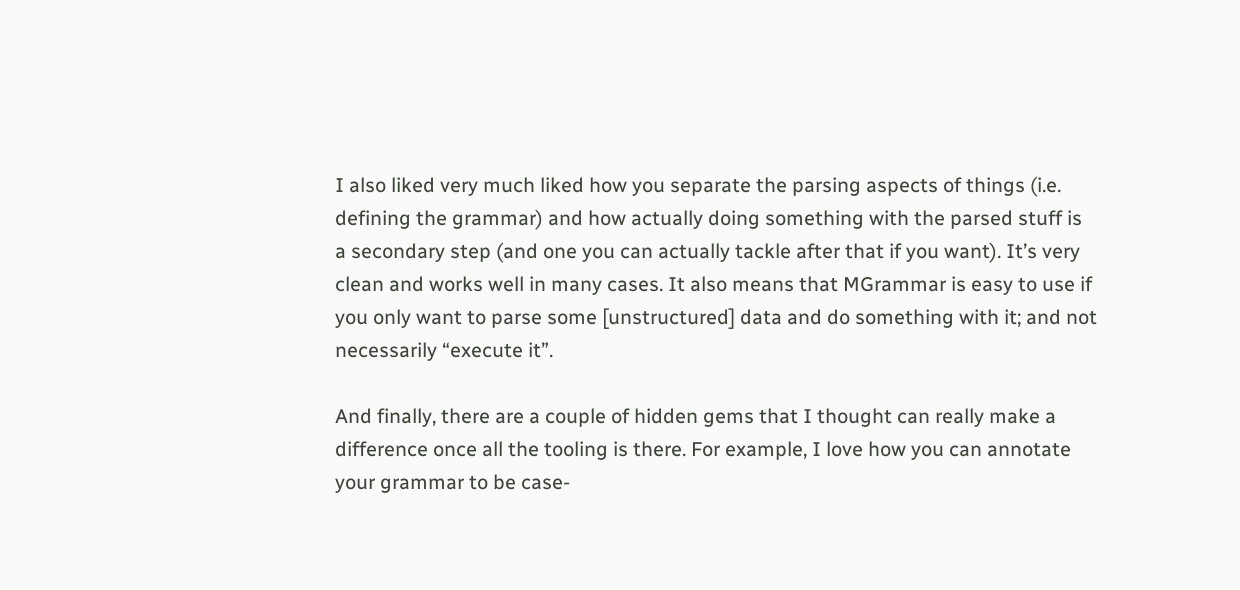I also liked very much liked how you separate the parsing aspects of things (i.e. defining the grammar) and how actually doing something with the parsed stuff is a secondary step (and one you can actually tackle after that if you want). It’s very clean and works well in many cases. It also means that MGrammar is easy to use if you only want to parse some [unstructured] data and do something with it; and not necessarily “execute it”.

And finally, there are a couple of hidden gems that I thought can really make a difference once all the tooling is there. For example, I love how you can annotate your grammar to be case-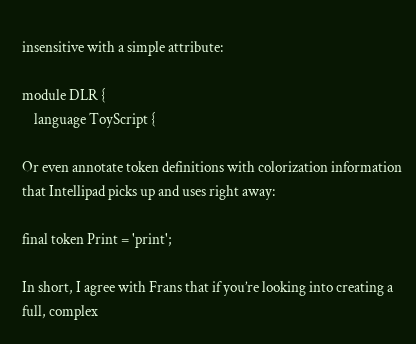insensitive with a simple attribute:

module DLR {
    language ToyScript {

Or even annotate token definitions with colorization information that Intellipad picks up and uses right away:

final token Print = 'print';

In short, I agree with Frans that if you’re looking into creating a full, complex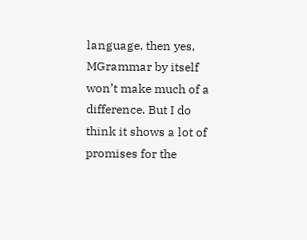language, then yes, MGrammar by itself won’t make much of a difference. But I do think it shows a lot of promises for the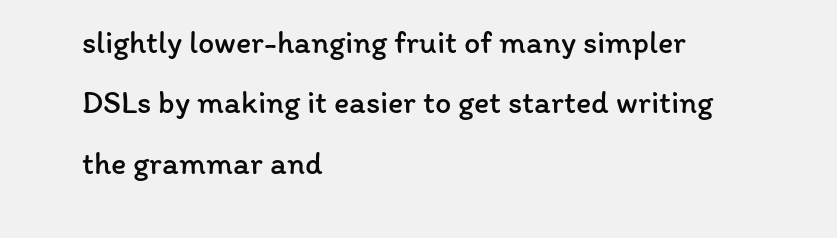slightly lower-hanging fruit of many simpler DSLs by making it easier to get started writing the grammar and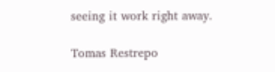seeing it work right away.

Tomas Restrepo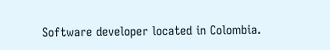Software developer located in Colombia.